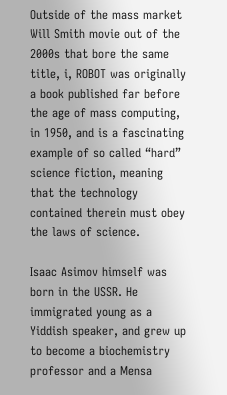Outside of the mass market Will Smith movie out of the 2000s that bore the same title, i, ROBOT was originally a book published far before the age of mass computing, in 1950, and is a fascinating example of so called “hard” science fiction, meaning that the technology contained therein must obey the laws of science.

Isaac Asimov himself was born in the USSR. He immigrated young as a Yiddish speaker, and grew up to become a biochemistry professor and a Mensa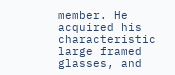member. He acquired his characteristic large framed glasses, and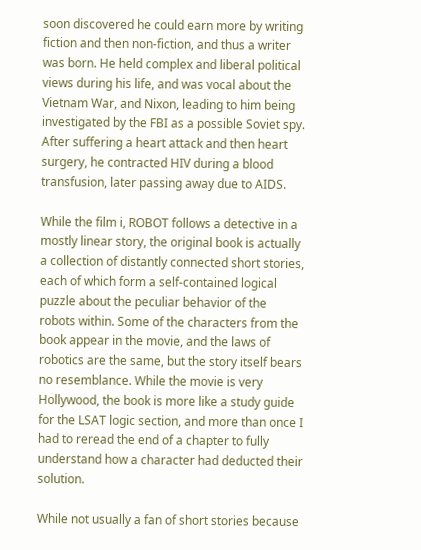soon discovered he could earn more by writing fiction and then non-fiction, and thus a writer was born. He held complex and liberal political views during his life, and was vocal about the Vietnam War, and Nixon, leading to him being investigated by the FBI as a possible Soviet spy. After suffering a heart attack and then heart surgery, he contracted HIV during a blood transfusion, later passing away due to AIDS.

While the film i, ROBOT follows a detective in a mostly linear story, the original book is actually a collection of distantly connected short stories, each of which form a self-contained logical puzzle about the peculiar behavior of the robots within. Some of the characters from the book appear in the movie, and the laws of robotics are the same, but the story itself bears no resemblance. While the movie is very Hollywood, the book is more like a study guide for the LSAT logic section, and more than once I had to reread the end of a chapter to fully understand how a character had deducted their solution.

While not usually a fan of short stories because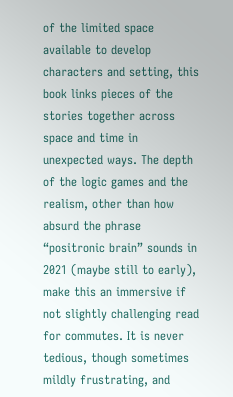of the limited space available to develop characters and setting, this book links pieces of the stories together across space and time in unexpected ways. The depth of the logic games and the realism, other than how absurd the phrase “positronic brain” sounds in 2021 (maybe still to early), make this an immersive if not slightly challenging read for commutes. It is never tedious, though sometimes mildly frustrating, and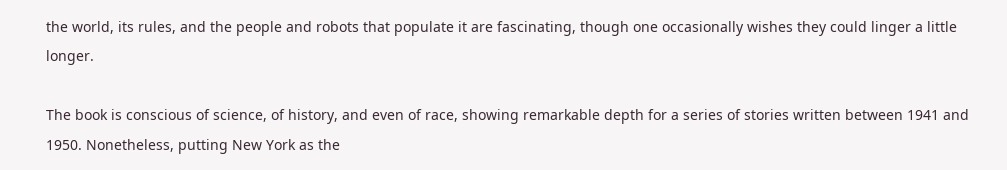the world, its rules, and the people and robots that populate it are fascinating, though one occasionally wishes they could linger a little longer.

The book is conscious of science, of history, and even of race, showing remarkable depth for a series of stories written between 1941 and 1950. Nonetheless, putting New York as the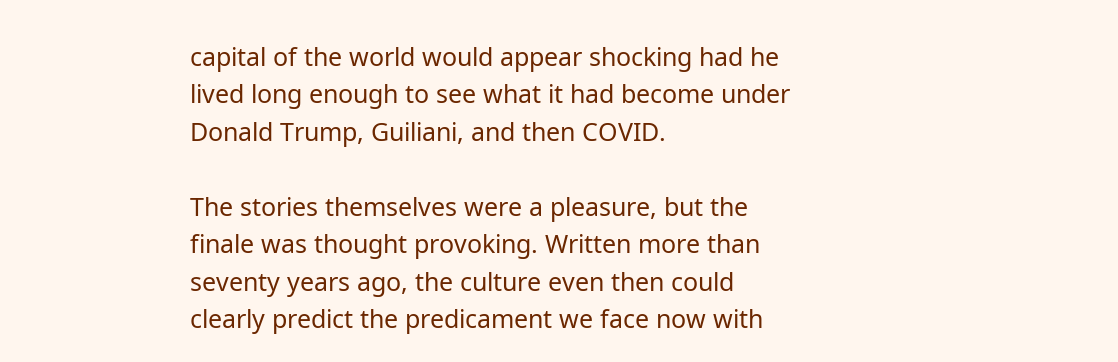capital of the world would appear shocking had he lived long enough to see what it had become under Donald Trump, Guiliani, and then COVID.

The stories themselves were a pleasure, but the finale was thought provoking. Written more than seventy years ago, the culture even then could clearly predict the predicament we face now with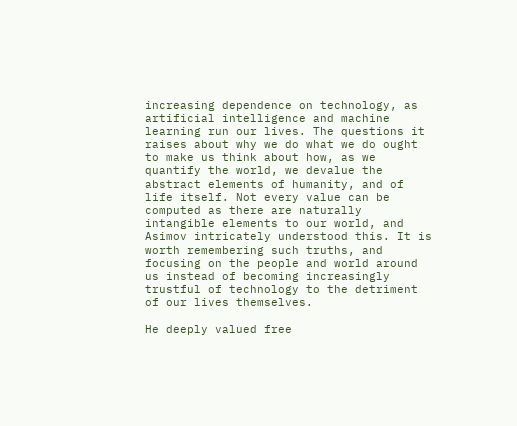increasing dependence on technology, as artificial intelligence and machine learning run our lives. The questions it raises about why we do what we do ought to make us think about how, as we quantify the world, we devalue the abstract elements of humanity, and of life itself. Not every value can be computed as there are naturally intangible elements to our world, and Asimov intricately understood this. It is worth remembering such truths, and focusing on the people and world around us instead of becoming increasingly trustful of technology to the detriment of our lives themselves.

He deeply valued free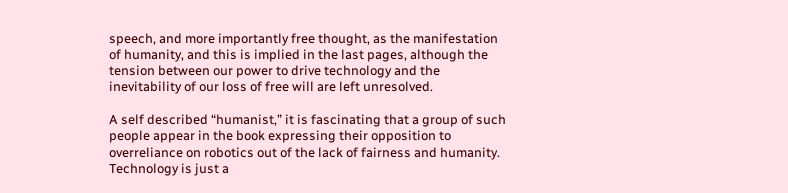speech, and more importantly free thought, as the manifestation of humanity, and this is implied in the last pages, although the tension between our power to drive technology and the inevitability of our loss of free will are left unresolved.

A self described “humanist,” it is fascinating that a group of such people appear in the book expressing their opposition to overreliance on robotics out of the lack of fairness and humanity. Technology is just a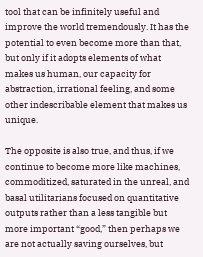tool that can be infinitely useful and improve the world tremendously. It has the potential to even become more than that, but only if it adopts elements of what makes us human, our capacity for abstraction, irrational feeling, and some other indescribable element that makes us unique.

The opposite is also true, and thus, if we continue to become more like machines, commoditized, saturated in the unreal, and basal utilitarians focused on quantitative outputs rather than a less tangible but more important “good,” then perhaps we are not actually saving ourselves, but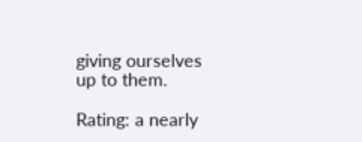giving ourselves up to them.

Rating: a nearly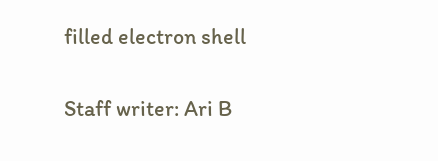filled electron shell


Staff writer: Ari B